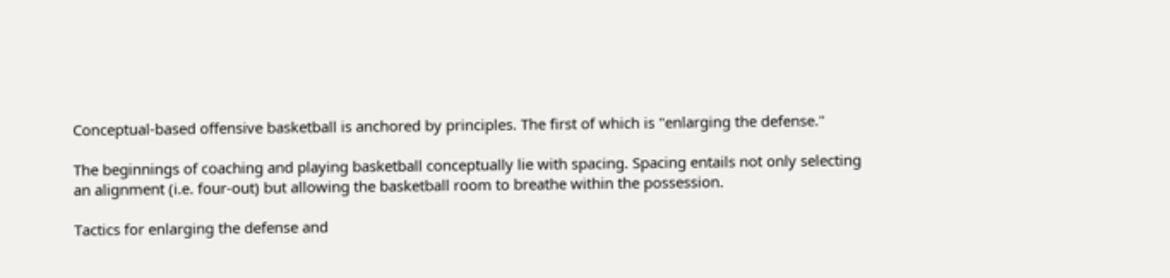Conceptual-based offensive basketball is anchored by principles. The first of which is "enlarging the defense."

The beginnings of coaching and playing basketball conceptually lie with spacing. Spacing entails not only selecting an alignment (i.e. four-out) but allowing the basketball room to breathe within the possession.

Tactics for enlarging the defense and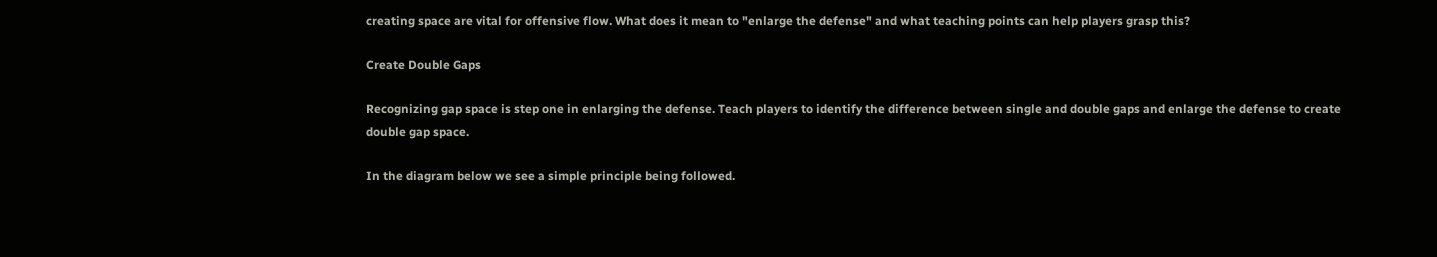creating space are vital for offensive flow. What does it mean to "enlarge the defense" and what teaching points can help players grasp this?

Create Double Gaps

Recognizing gap space is step one in enlarging the defense. Teach players to identify the difference between single and double gaps and enlarge the defense to create double gap space.

In the diagram below we see a simple principle being followed.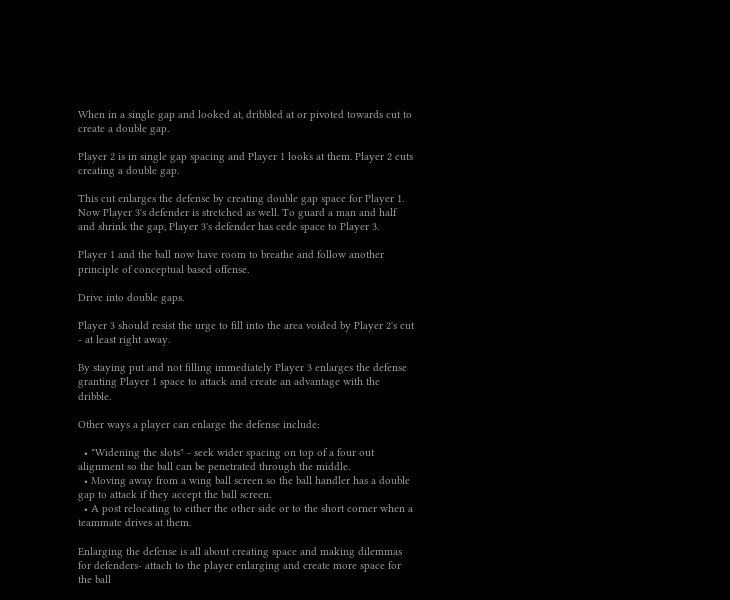When in a single gap and looked at, dribbled at or pivoted towards cut to create a double gap.

Player 2 is in single gap spacing and Player 1 looks at them. Player 2 cuts creating a double gap.

This cut enlarges the defense by creating double gap space for Player 1. Now Player 3's defender is stretched as well. To guard a man and half and shrink the gap, Player 3's defender has cede space to Player 3.

Player 1 and the ball now have room to breathe and follow another principle of conceptual based offense.

Drive into double gaps.

Player 3 should resist the urge to fill into the area voided by Player 2's cut - at least right away.

By staying put and not filling immediately Player 3 enlarges the defense granting Player 1 space to attack and create an advantage with the dribble.

Other ways a player can enlarge the defense include:

  • "Widening the slots" - seek wider spacing on top of a four out alignment so the ball can be penetrated through the middle.
  • Moving away from a wing ball screen so the ball handler has a double gap to attack if they accept the ball screen.
  • A post relocating to either the other side or to the short corner when a teammate drives at them.

Enlarging the defense is all about creating space and making dilemmas for defenders- attach to the player enlarging and create more space for the ball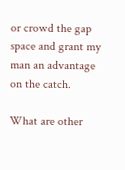or crowd the gap space and grant my man an advantage on the catch.

What are other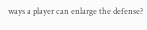ways a player can enlarge the defense?